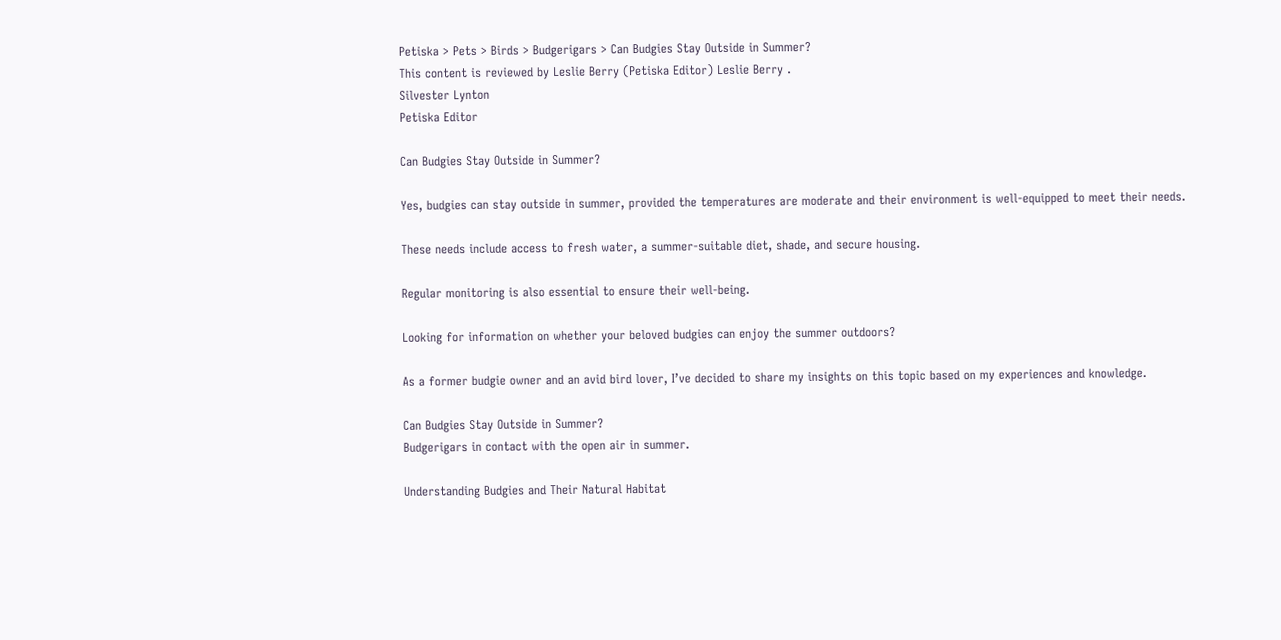Petiska > Pets > Birds > Budgerigars > Can Budgies Stay Outside in Summer?
This content is reviewed by Leslie Berry (Petiska Editor) Leslie Berry .
Silvester Lynton
Petiska Editor

Can Budgies Stay Outside in Summer?

Yes, budgies can stay outside in summer, provided the temperatures are moderate and their environment is well-equipped to meet their needs.

These needs include access to fresh water, a summer-suitable diet, shade, and secure housing.

Regular monitoring is also essential to ensure their well-being.

Looking for information on whether your beloved budgies can enjoy the summer outdoors?

As a former budgie owner and an avid bird lover, I’ve decided to share my insights on this topic based on my experiences and knowledge.

Can Budgies Stay Outside in Summer?
Budgerigars in contact with the open air in summer.

Understanding Budgies and Their Natural Habitat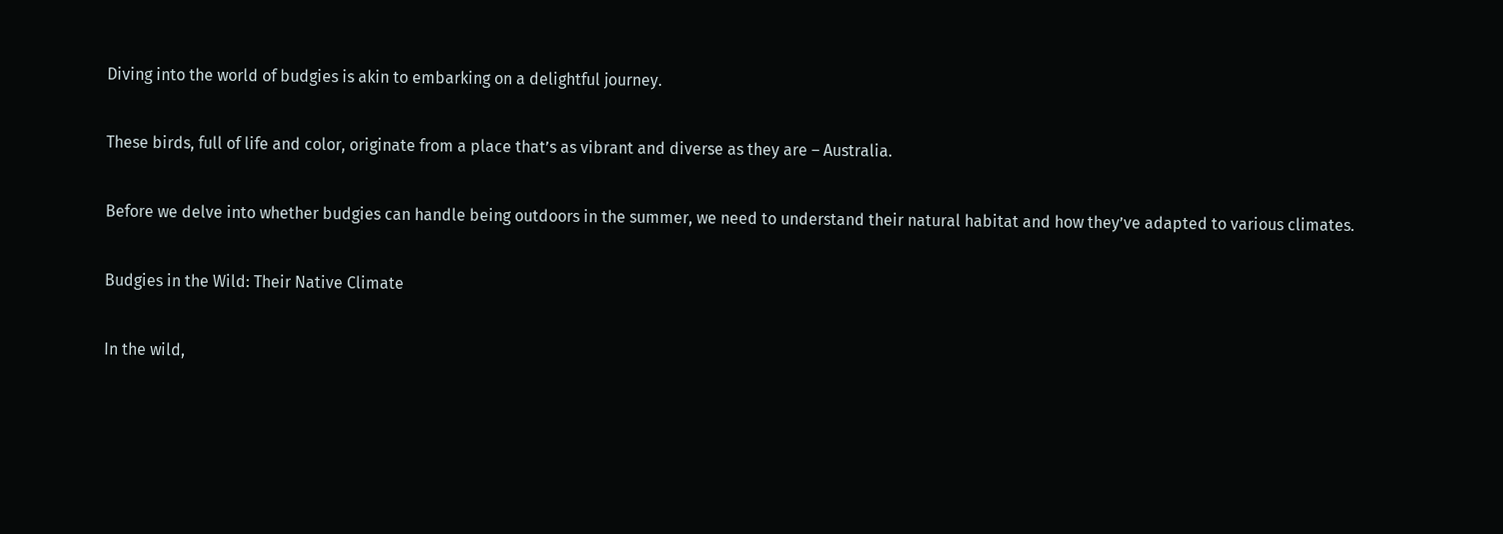Diving into the world of budgies is akin to embarking on a delightful journey.

These birds, full of life and color, originate from a place that’s as vibrant and diverse as they are – Australia.

Before we delve into whether budgies can handle being outdoors in the summer, we need to understand their natural habitat and how they’ve adapted to various climates.

Budgies in the Wild: Their Native Climate

In the wild,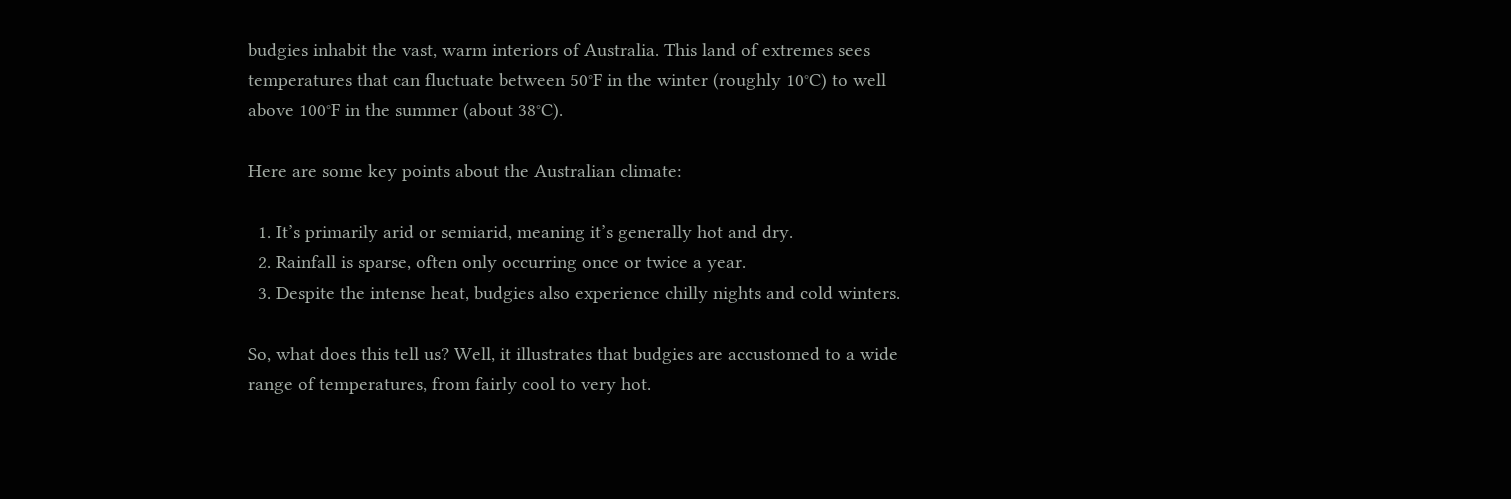budgies inhabit the vast, warm interiors of Australia. This land of extremes sees temperatures that can fluctuate between 50°F in the winter (roughly 10°C) to well above 100°F in the summer (about 38°C).

Here are some key points about the Australian climate:

  1. It’s primarily arid or semiarid, meaning it’s generally hot and dry.
  2. Rainfall is sparse, often only occurring once or twice a year.
  3. Despite the intense heat, budgies also experience chilly nights and cold winters.

So, what does this tell us? Well, it illustrates that budgies are accustomed to a wide range of temperatures, from fairly cool to very hot.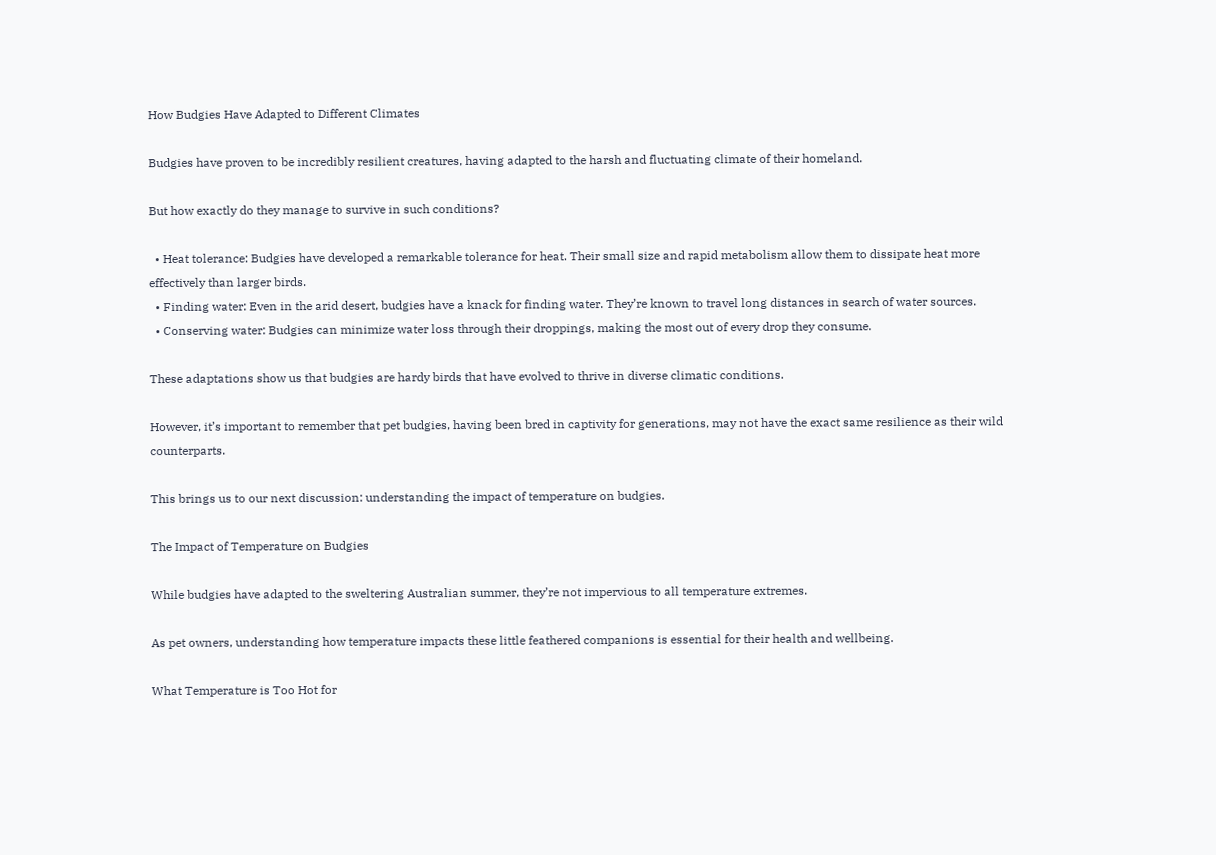How Budgies Have Adapted to Different Climates

Budgies have proven to be incredibly resilient creatures, having adapted to the harsh and fluctuating climate of their homeland.

But how exactly do they manage to survive in such conditions?

  • Heat tolerance: Budgies have developed a remarkable tolerance for heat. Their small size and rapid metabolism allow them to dissipate heat more effectively than larger birds.
  • Finding water: Even in the arid desert, budgies have a knack for finding water. They’re known to travel long distances in search of water sources.
  • Conserving water: Budgies can minimize water loss through their droppings, making the most out of every drop they consume.

These adaptations show us that budgies are hardy birds that have evolved to thrive in diverse climatic conditions.

However, it’s important to remember that pet budgies, having been bred in captivity for generations, may not have the exact same resilience as their wild counterparts.

This brings us to our next discussion: understanding the impact of temperature on budgies.

The Impact of Temperature on Budgies

While budgies have adapted to the sweltering Australian summer, they’re not impervious to all temperature extremes.

As pet owners, understanding how temperature impacts these little feathered companions is essential for their health and wellbeing.

What Temperature is Too Hot for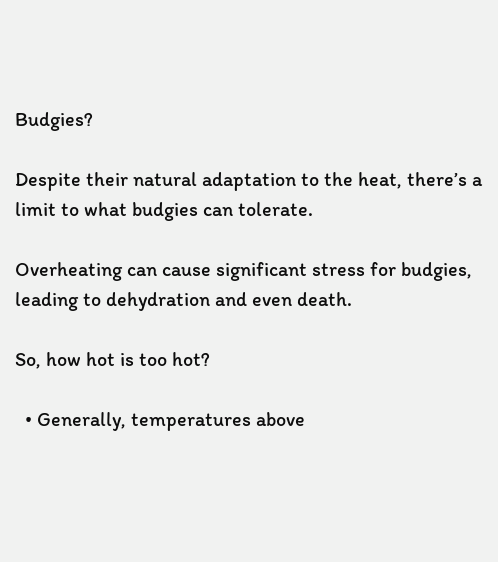Budgies?

Despite their natural adaptation to the heat, there’s a limit to what budgies can tolerate.

Overheating can cause significant stress for budgies, leading to dehydration and even death.

So, how hot is too hot?

  • Generally, temperatures above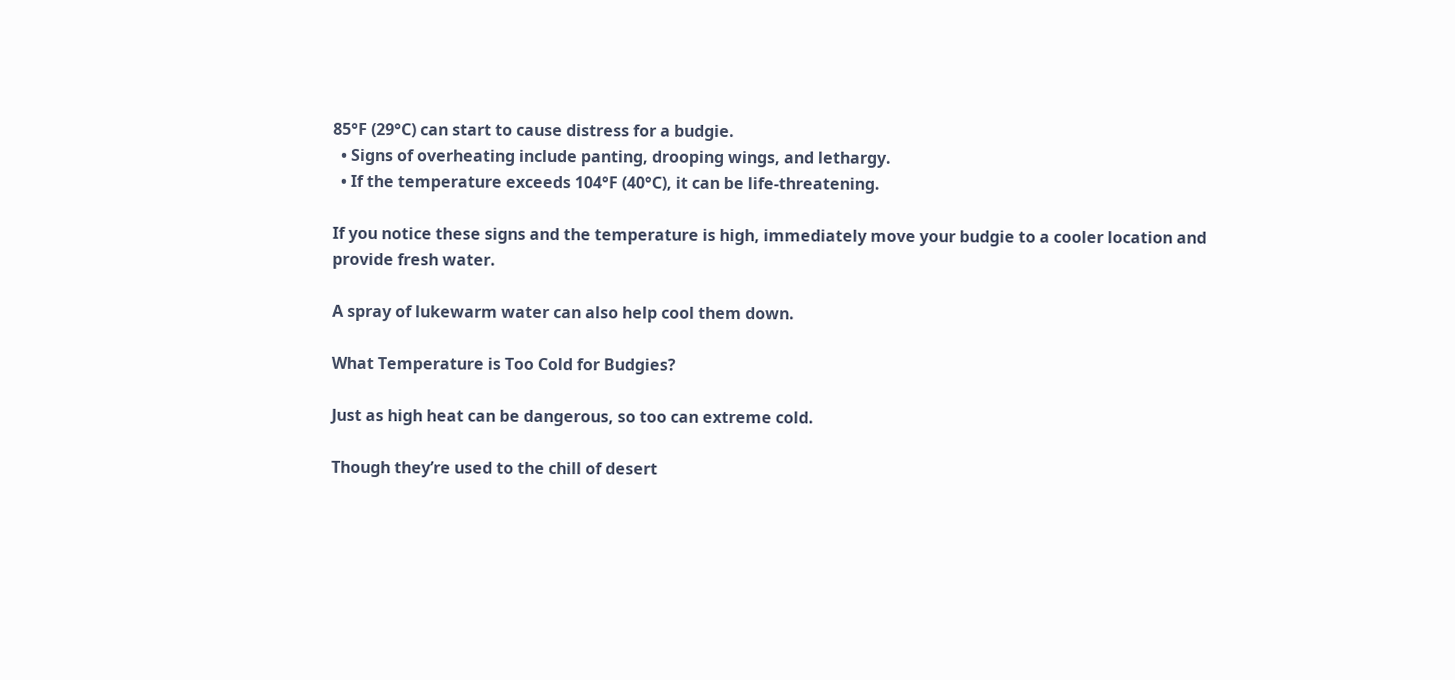85°F (29°C) can start to cause distress for a budgie.
  • Signs of overheating include panting, drooping wings, and lethargy.
  • If the temperature exceeds 104°F (40°C), it can be life-threatening.

If you notice these signs and the temperature is high, immediately move your budgie to a cooler location and provide fresh water.

A spray of lukewarm water can also help cool them down.

What Temperature is Too Cold for Budgies?

Just as high heat can be dangerous, so too can extreme cold.

Though they’re used to the chill of desert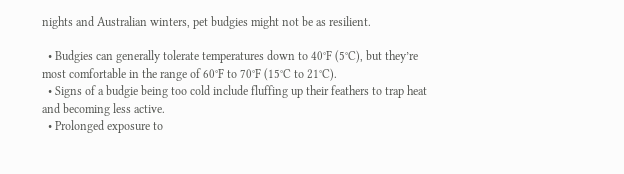nights and Australian winters, pet budgies might not be as resilient.

  • Budgies can generally tolerate temperatures down to 40°F (5°C), but they’re most comfortable in the range of 60°F to 70°F (15°C to 21°C).
  • Signs of a budgie being too cold include fluffing up their feathers to trap heat and becoming less active.
  • Prolonged exposure to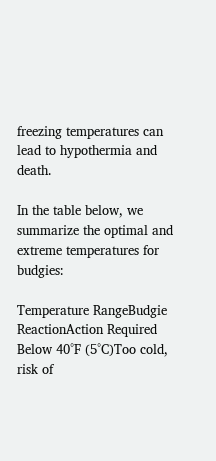freezing temperatures can lead to hypothermia and death.

In the table below, we summarize the optimal and extreme temperatures for budgies:

Temperature RangeBudgie ReactionAction Required
Below 40°F (5°C)Too cold, risk of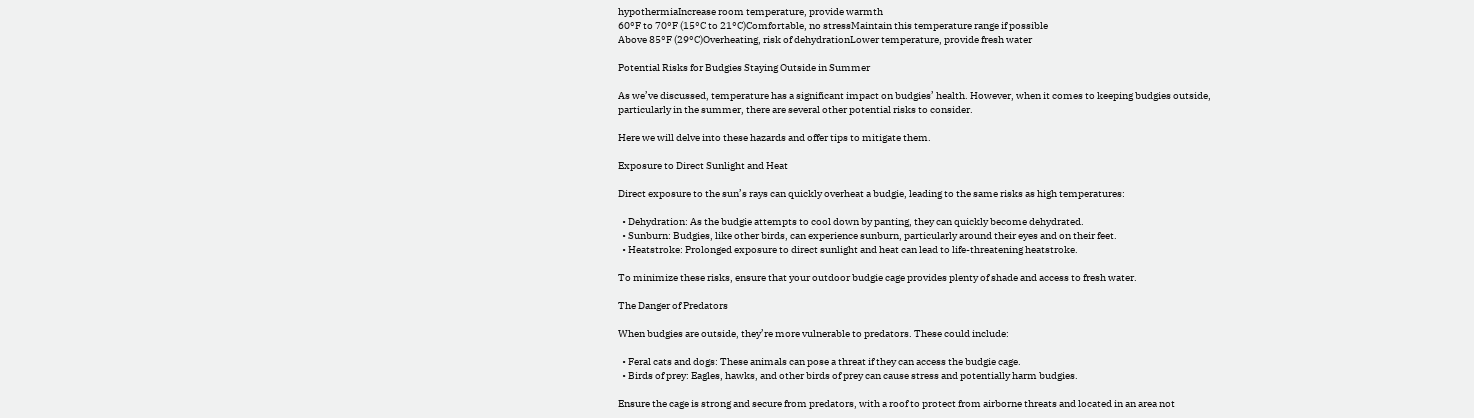hypothermiaIncrease room temperature, provide warmth
60°F to 70°F (15°C to 21°C)Comfortable, no stressMaintain this temperature range if possible
Above 85°F (29°C)Overheating, risk of dehydrationLower temperature, provide fresh water

Potential Risks for Budgies Staying Outside in Summer

As we’ve discussed, temperature has a significant impact on budgies’ health. However, when it comes to keeping budgies outside, particularly in the summer, there are several other potential risks to consider.

Here we will delve into these hazards and offer tips to mitigate them.

Exposure to Direct Sunlight and Heat

Direct exposure to the sun’s rays can quickly overheat a budgie, leading to the same risks as high temperatures:

  • Dehydration: As the budgie attempts to cool down by panting, they can quickly become dehydrated.
  • Sunburn: Budgies, like other birds, can experience sunburn, particularly around their eyes and on their feet.
  • Heatstroke: Prolonged exposure to direct sunlight and heat can lead to life-threatening heatstroke.

To minimize these risks, ensure that your outdoor budgie cage provides plenty of shade and access to fresh water.

The Danger of Predators

When budgies are outside, they’re more vulnerable to predators. These could include:

  • Feral cats and dogs: These animals can pose a threat if they can access the budgie cage.
  • Birds of prey: Eagles, hawks, and other birds of prey can cause stress and potentially harm budgies.

Ensure the cage is strong and secure from predators, with a roof to protect from airborne threats and located in an area not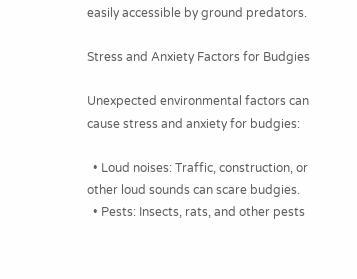easily accessible by ground predators.

Stress and Anxiety Factors for Budgies

Unexpected environmental factors can cause stress and anxiety for budgies:

  • Loud noises: Traffic, construction, or other loud sounds can scare budgies.
  • Pests: Insects, rats, and other pests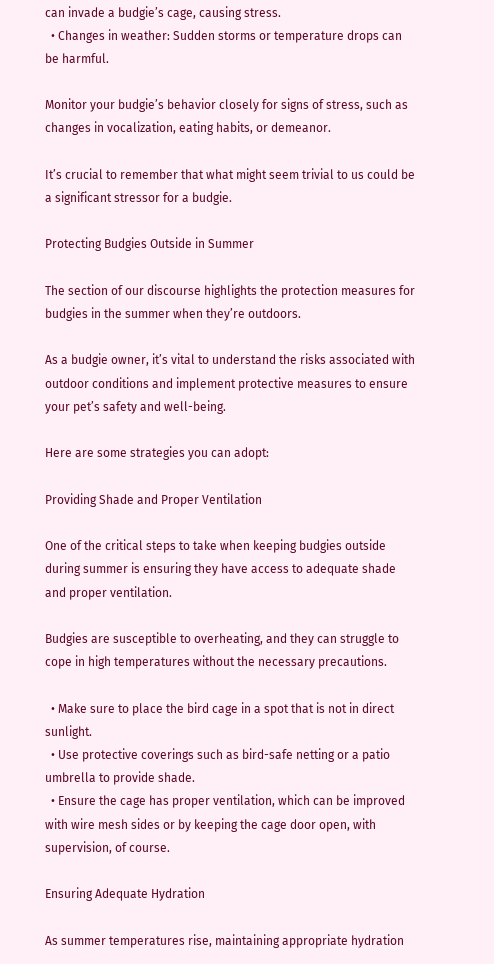can invade a budgie’s cage, causing stress.
  • Changes in weather: Sudden storms or temperature drops can be harmful.

Monitor your budgie’s behavior closely for signs of stress, such as changes in vocalization, eating habits, or demeanor.

It’s crucial to remember that what might seem trivial to us could be a significant stressor for a budgie.

Protecting Budgies Outside in Summer

The section of our discourse highlights the protection measures for budgies in the summer when they’re outdoors.

As a budgie owner, it’s vital to understand the risks associated with outdoor conditions and implement protective measures to ensure your pet’s safety and well-being.

Here are some strategies you can adopt:

Providing Shade and Proper Ventilation

One of the critical steps to take when keeping budgies outside during summer is ensuring they have access to adequate shade and proper ventilation.

Budgies are susceptible to overheating, and they can struggle to cope in high temperatures without the necessary precautions.

  • Make sure to place the bird cage in a spot that is not in direct sunlight.
  • Use protective coverings such as bird-safe netting or a patio umbrella to provide shade.
  • Ensure the cage has proper ventilation, which can be improved with wire mesh sides or by keeping the cage door open, with supervision, of course.

Ensuring Adequate Hydration

As summer temperatures rise, maintaining appropriate hydration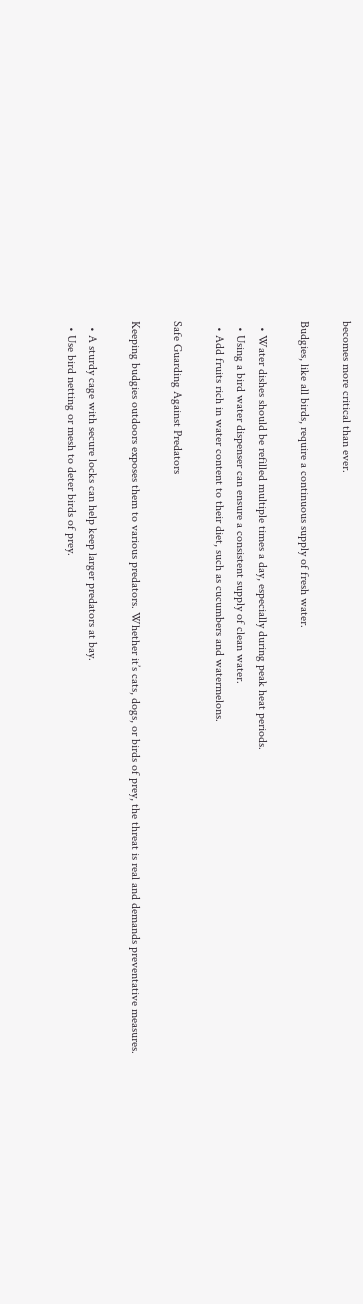becomes more critical than ever.

Budgies, like all birds, require a continuous supply of fresh water.

  • Water dishes should be refilled multiple times a day, especially during peak heat periods.
  • Using a bird water dispenser can ensure a consistent supply of clean water.
  • Add fruits rich in water content to their diet, such as cucumbers and watermelons.

Safe Guarding Against Predators

Keeping budgies outdoors exposes them to various predators. Whether it’s cats, dogs, or birds of prey, the threat is real and demands preventative measures.

  • A sturdy cage with secure locks can help keep larger predators at bay.
  • Use bird netting or mesh to deter birds of prey.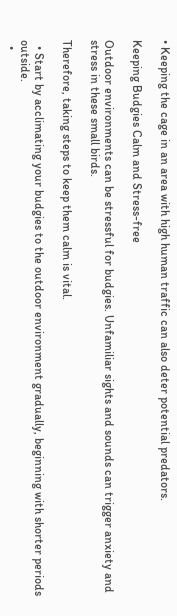• Keeping the cage in an area with high human traffic can also deter potential predators.

Keeping Budgies Calm and Stress-free

Outdoor environments can be stressful for budgies. Unfamiliar sights and sounds can trigger anxiety and stress in these small birds.

Therefore, taking steps to keep them calm is vital.

  • Start by acclimating your budgies to the outdoor environment gradually, beginning with shorter periods outside.
  •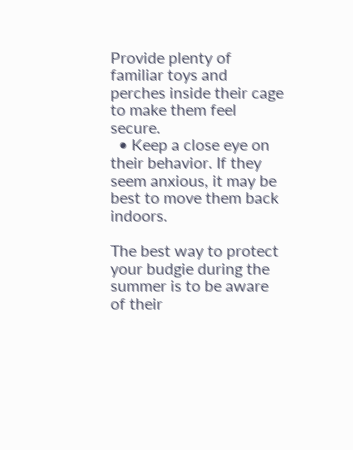Provide plenty of familiar toys and perches inside their cage to make them feel secure.
  • Keep a close eye on their behavior. If they seem anxious, it may be best to move them back indoors.

The best way to protect your budgie during the summer is to be aware of their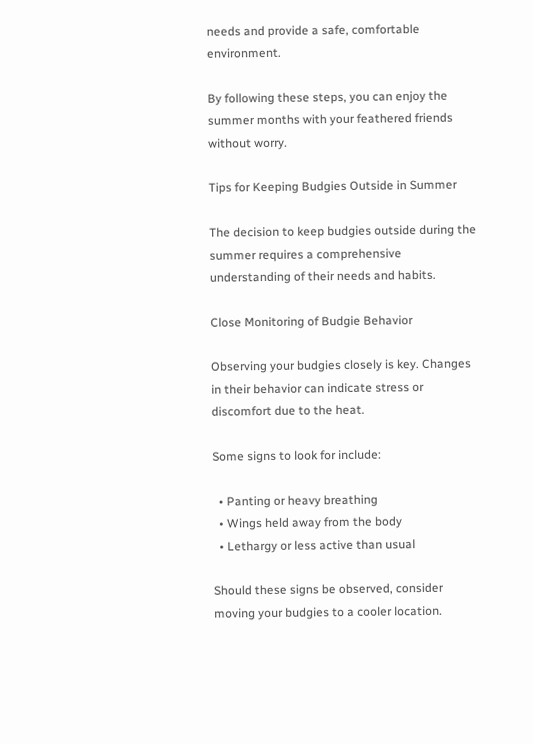needs and provide a safe, comfortable environment.

By following these steps, you can enjoy the summer months with your feathered friends without worry.

Tips for Keeping Budgies Outside in Summer

The decision to keep budgies outside during the summer requires a comprehensive understanding of their needs and habits.

Close Monitoring of Budgie Behavior

Observing your budgies closely is key. Changes in their behavior can indicate stress or discomfort due to the heat.

Some signs to look for include:

  • Panting or heavy breathing
  • Wings held away from the body
  • Lethargy or less active than usual

Should these signs be observed, consider moving your budgies to a cooler location.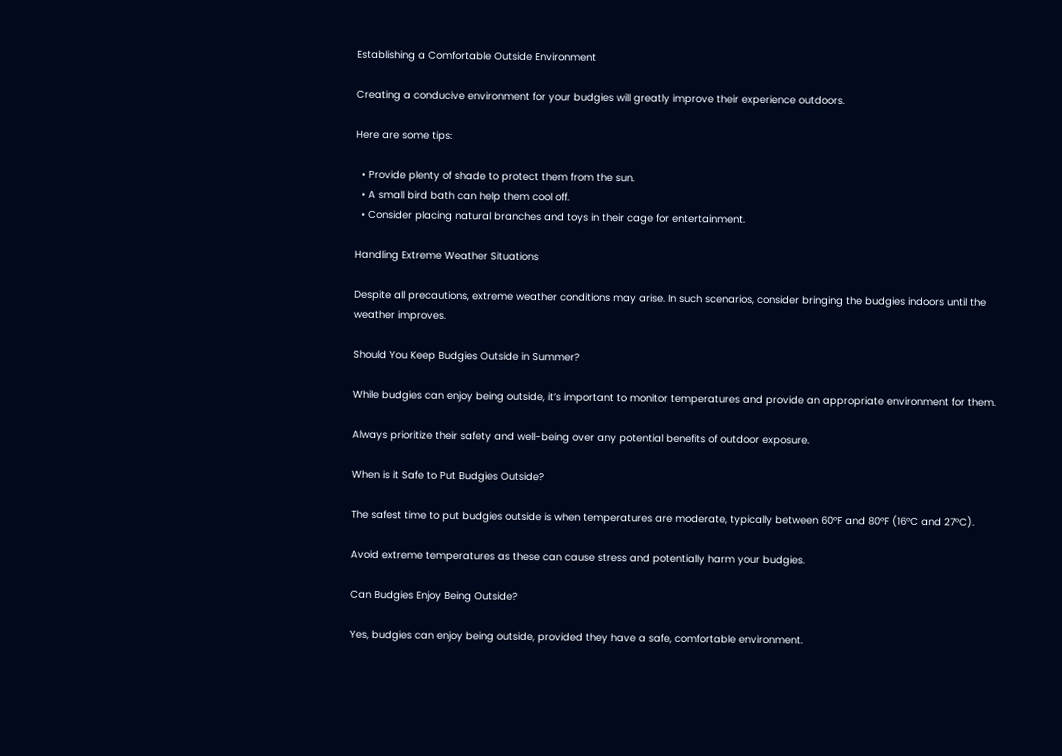Establishing a Comfortable Outside Environment

Creating a conducive environment for your budgies will greatly improve their experience outdoors.

Here are some tips:

  • Provide plenty of shade to protect them from the sun.
  • A small bird bath can help them cool off.
  • Consider placing natural branches and toys in their cage for entertainment.

Handling Extreme Weather Situations

Despite all precautions, extreme weather conditions may arise. In such scenarios, consider bringing the budgies indoors until the weather improves.

Should You Keep Budgies Outside in Summer?

While budgies can enjoy being outside, it’s important to monitor temperatures and provide an appropriate environment for them.

Always prioritize their safety and well-being over any potential benefits of outdoor exposure.

When is it Safe to Put Budgies Outside?

The safest time to put budgies outside is when temperatures are moderate, typically between 60°F and 80°F (16°C and 27°C).

Avoid extreme temperatures as these can cause stress and potentially harm your budgies.

Can Budgies Enjoy Being Outside?

Yes, budgies can enjoy being outside, provided they have a safe, comfortable environment.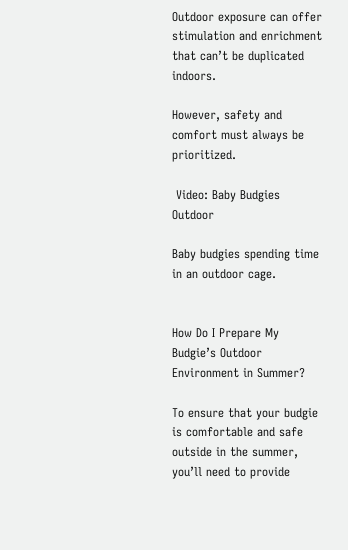Outdoor exposure can offer stimulation and enrichment that can’t be duplicated indoors.

However, safety and comfort must always be prioritized.

 Video: Baby Budgies Outdoor

Baby budgies spending time in an outdoor cage.


How Do I Prepare My Budgie’s Outdoor Environment in Summer?

To ensure that your budgie is comfortable and safe outside in the summer, you’ll need to provide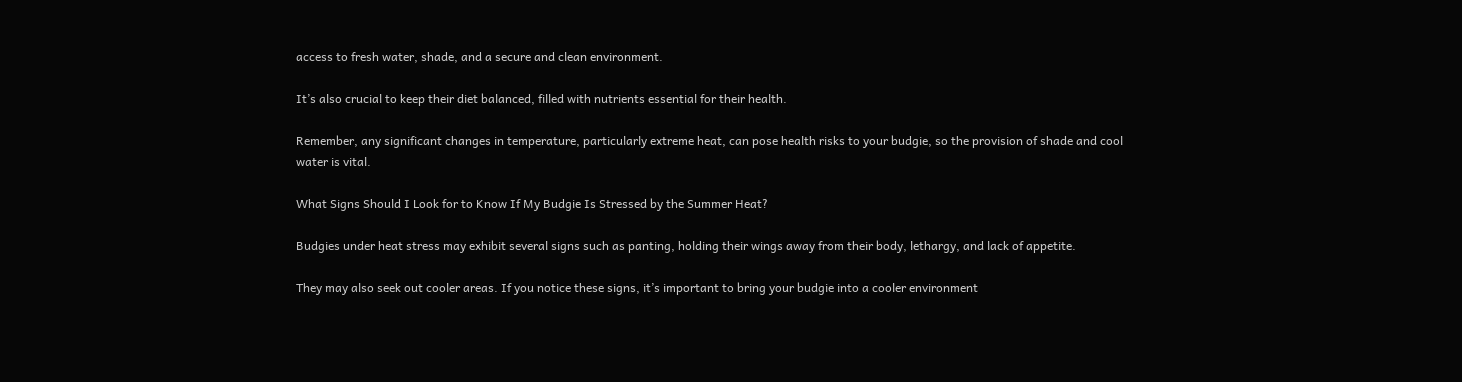access to fresh water, shade, and a secure and clean environment.

It’s also crucial to keep their diet balanced, filled with nutrients essential for their health.

Remember, any significant changes in temperature, particularly extreme heat, can pose health risks to your budgie, so the provision of shade and cool water is vital.

What Signs Should I Look for to Know If My Budgie Is Stressed by the Summer Heat?

Budgies under heat stress may exhibit several signs such as panting, holding their wings away from their body, lethargy, and lack of appetite.

They may also seek out cooler areas. If you notice these signs, it’s important to bring your budgie into a cooler environment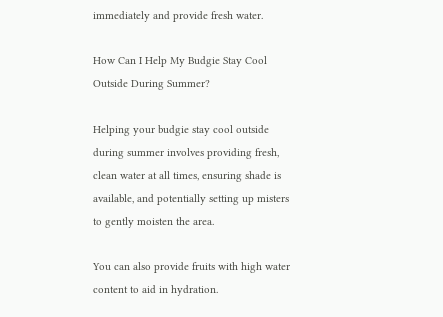immediately and provide fresh water.

How Can I Help My Budgie Stay Cool Outside During Summer?

Helping your budgie stay cool outside during summer involves providing fresh, clean water at all times, ensuring shade is available, and potentially setting up misters to gently moisten the area.

You can also provide fruits with high water content to aid in hydration.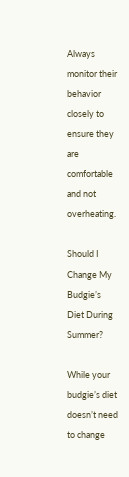Always monitor their behavior closely to ensure they are comfortable and not overheating.

Should I Change My Budgie’s Diet During Summer?

While your budgie’s diet doesn’t need to change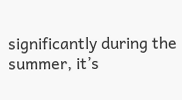significantly during the summer, it’s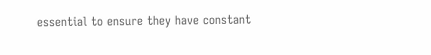essential to ensure they have constant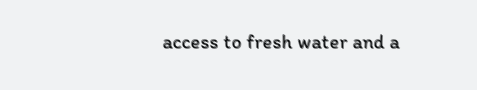access to fresh water and a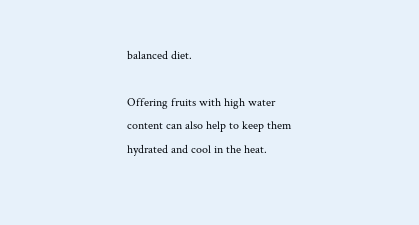balanced diet.

Offering fruits with high water content can also help to keep them hydrated and cool in the heat.